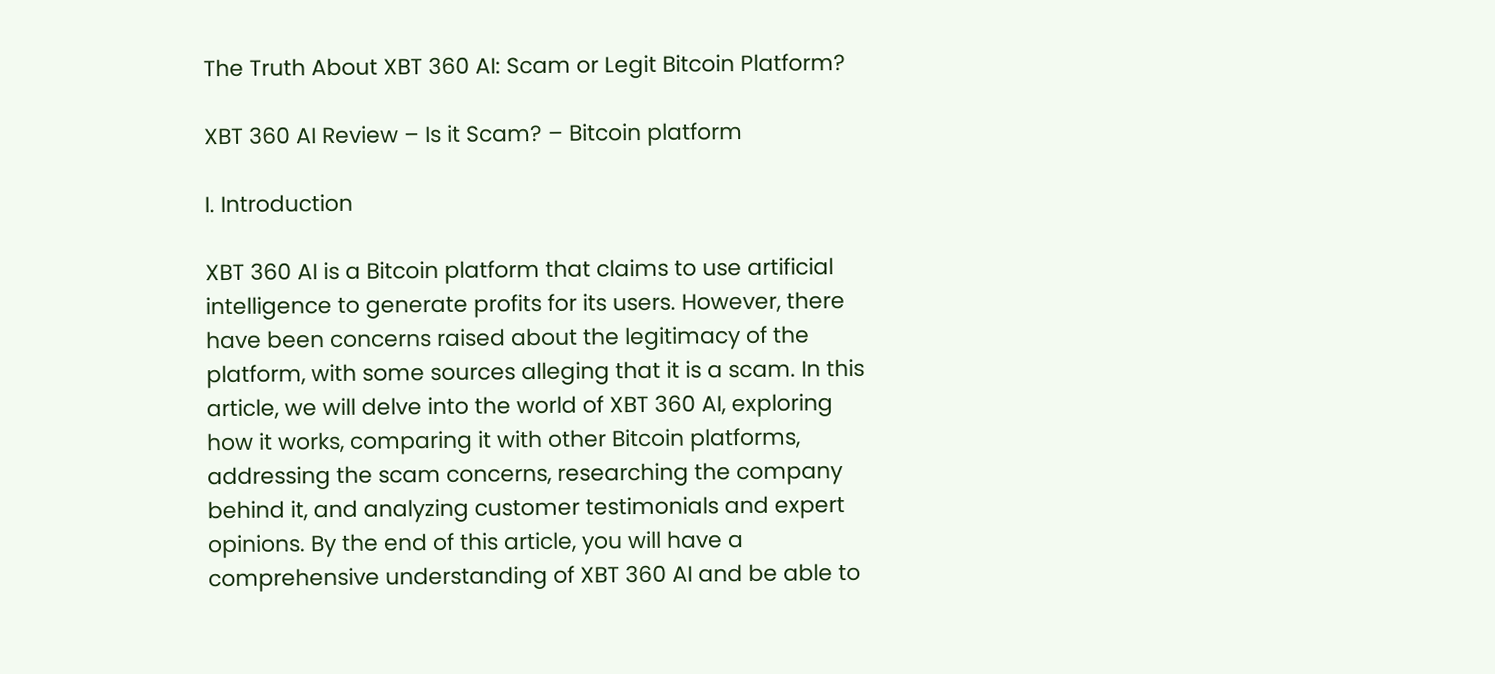The Truth About XBT 360 AI: Scam or Legit Bitcoin Platform?

XBT 360 AI Review – Is it Scam? – Bitcoin platform

I. Introduction

XBT 360 AI is a Bitcoin platform that claims to use artificial intelligence to generate profits for its users. However, there have been concerns raised about the legitimacy of the platform, with some sources alleging that it is a scam. In this article, we will delve into the world of XBT 360 AI, exploring how it works, comparing it with other Bitcoin platforms, addressing the scam concerns, researching the company behind it, and analyzing customer testimonials and expert opinions. By the end of this article, you will have a comprehensive understanding of XBT 360 AI and be able to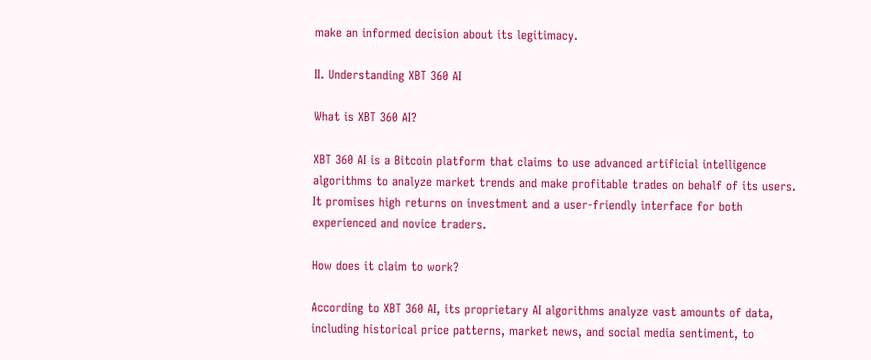make an informed decision about its legitimacy.

II. Understanding XBT 360 AI

What is XBT 360 AI?

XBT 360 AI is a Bitcoin platform that claims to use advanced artificial intelligence algorithms to analyze market trends and make profitable trades on behalf of its users. It promises high returns on investment and a user-friendly interface for both experienced and novice traders.

How does it claim to work?

According to XBT 360 AI, its proprietary AI algorithms analyze vast amounts of data, including historical price patterns, market news, and social media sentiment, to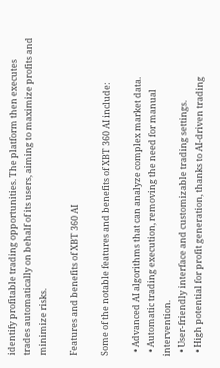identify profitable trading opportunities. The platform then executes trades automatically on behalf of its users, aiming to maximize profits and minimize risks.

Features and benefits of XBT 360 AI

Some of the notable features and benefits of XBT 360 AI include:

  • Advanced AI algorithms that can analyze complex market data.
  • Automatic trading execution, removing the need for manual intervention.
  • User-friendly interface and customizable trading settings.
  • High potential for profit generation, thanks to AI-driven trading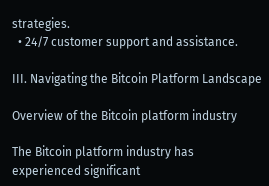strategies.
  • 24/7 customer support and assistance.

III. Navigating the Bitcoin Platform Landscape

Overview of the Bitcoin platform industry

The Bitcoin platform industry has experienced significant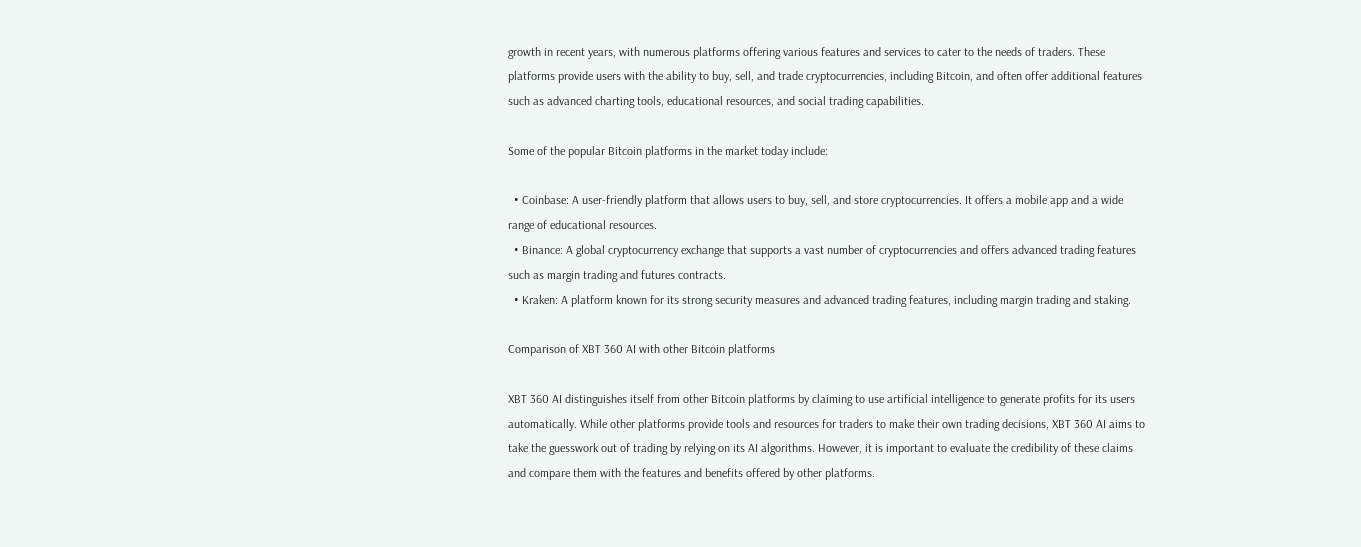growth in recent years, with numerous platforms offering various features and services to cater to the needs of traders. These platforms provide users with the ability to buy, sell, and trade cryptocurrencies, including Bitcoin, and often offer additional features such as advanced charting tools, educational resources, and social trading capabilities.

Some of the popular Bitcoin platforms in the market today include:

  • Coinbase: A user-friendly platform that allows users to buy, sell, and store cryptocurrencies. It offers a mobile app and a wide range of educational resources.
  • Binance: A global cryptocurrency exchange that supports a vast number of cryptocurrencies and offers advanced trading features such as margin trading and futures contracts.
  • Kraken: A platform known for its strong security measures and advanced trading features, including margin trading and staking.

Comparison of XBT 360 AI with other Bitcoin platforms

XBT 360 AI distinguishes itself from other Bitcoin platforms by claiming to use artificial intelligence to generate profits for its users automatically. While other platforms provide tools and resources for traders to make their own trading decisions, XBT 360 AI aims to take the guesswork out of trading by relying on its AI algorithms. However, it is important to evaluate the credibility of these claims and compare them with the features and benefits offered by other platforms.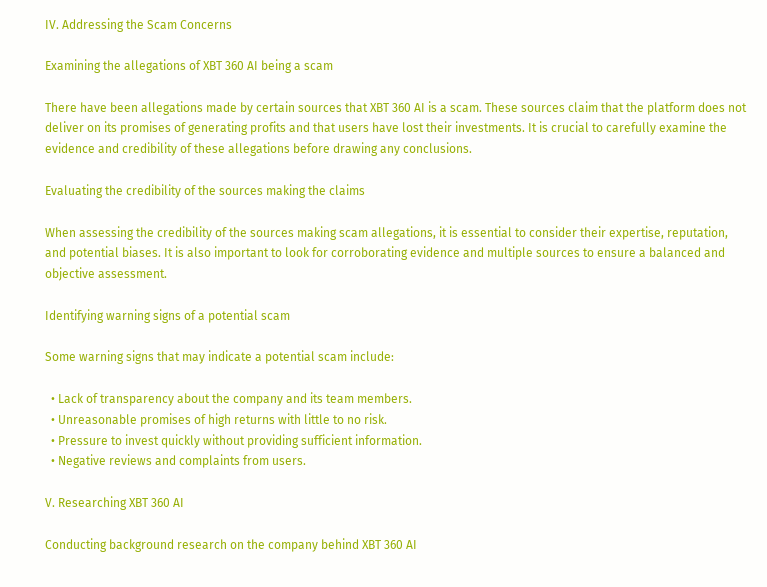IV. Addressing the Scam Concerns

Examining the allegations of XBT 360 AI being a scam

There have been allegations made by certain sources that XBT 360 AI is a scam. These sources claim that the platform does not deliver on its promises of generating profits and that users have lost their investments. It is crucial to carefully examine the evidence and credibility of these allegations before drawing any conclusions.

Evaluating the credibility of the sources making the claims

When assessing the credibility of the sources making scam allegations, it is essential to consider their expertise, reputation, and potential biases. It is also important to look for corroborating evidence and multiple sources to ensure a balanced and objective assessment.

Identifying warning signs of a potential scam

Some warning signs that may indicate a potential scam include:

  • Lack of transparency about the company and its team members.
  • Unreasonable promises of high returns with little to no risk.
  • Pressure to invest quickly without providing sufficient information.
  • Negative reviews and complaints from users.

V. Researching XBT 360 AI

Conducting background research on the company behind XBT 360 AI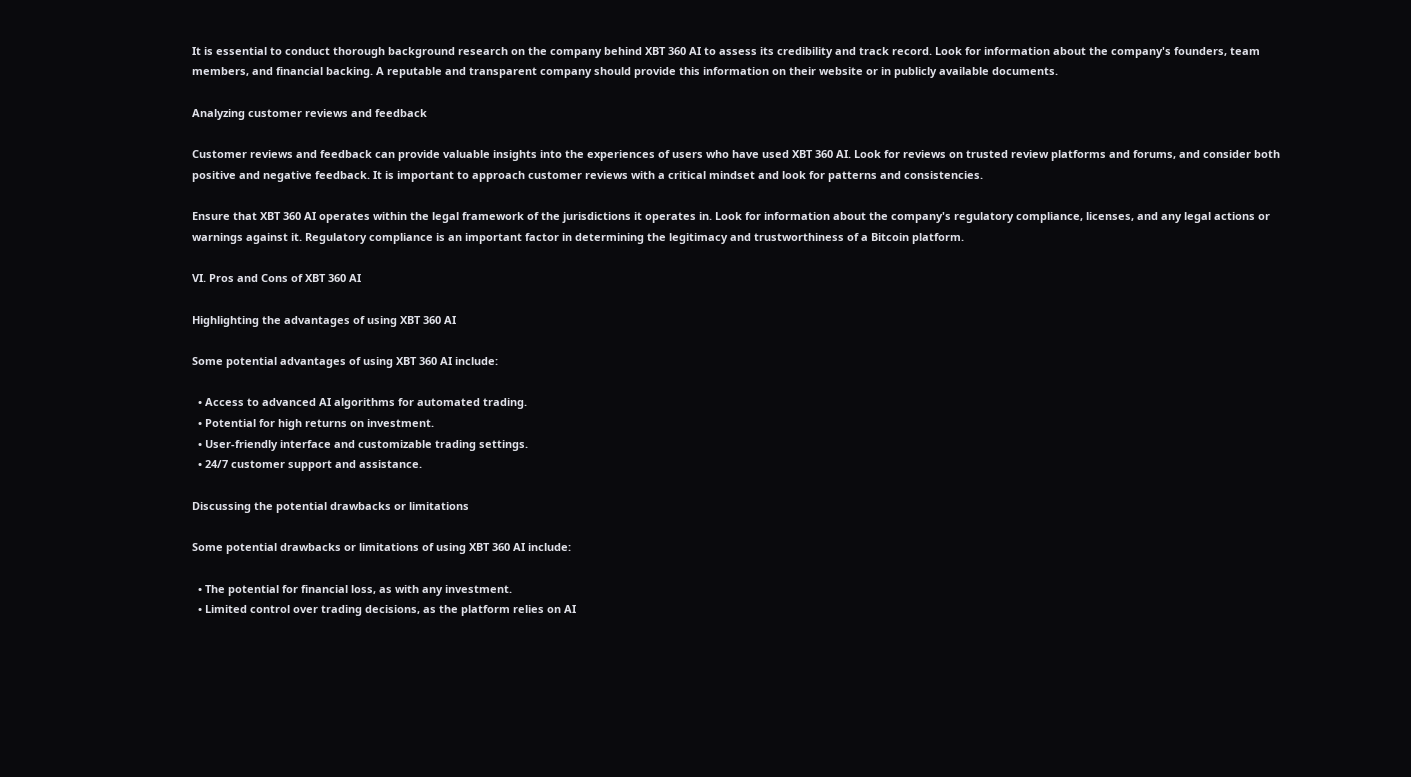It is essential to conduct thorough background research on the company behind XBT 360 AI to assess its credibility and track record. Look for information about the company's founders, team members, and financial backing. A reputable and transparent company should provide this information on their website or in publicly available documents.

Analyzing customer reviews and feedback

Customer reviews and feedback can provide valuable insights into the experiences of users who have used XBT 360 AI. Look for reviews on trusted review platforms and forums, and consider both positive and negative feedback. It is important to approach customer reviews with a critical mindset and look for patterns and consistencies.

Ensure that XBT 360 AI operates within the legal framework of the jurisdictions it operates in. Look for information about the company's regulatory compliance, licenses, and any legal actions or warnings against it. Regulatory compliance is an important factor in determining the legitimacy and trustworthiness of a Bitcoin platform.

VI. Pros and Cons of XBT 360 AI

Highlighting the advantages of using XBT 360 AI

Some potential advantages of using XBT 360 AI include:

  • Access to advanced AI algorithms for automated trading.
  • Potential for high returns on investment.
  • User-friendly interface and customizable trading settings.
  • 24/7 customer support and assistance.

Discussing the potential drawbacks or limitations

Some potential drawbacks or limitations of using XBT 360 AI include:

  • The potential for financial loss, as with any investment.
  • Limited control over trading decisions, as the platform relies on AI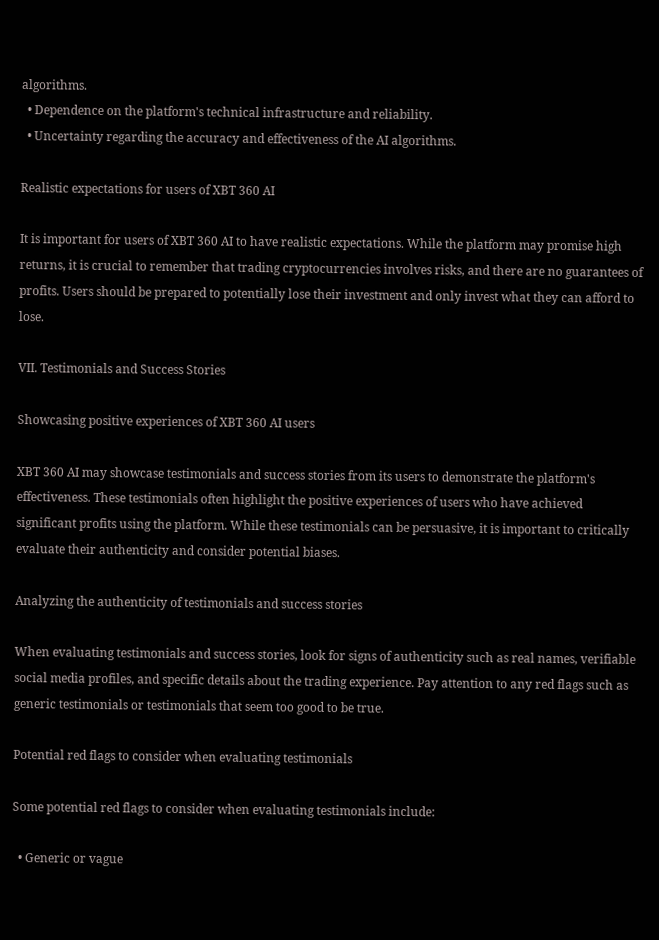algorithms.
  • Dependence on the platform's technical infrastructure and reliability.
  • Uncertainty regarding the accuracy and effectiveness of the AI algorithms.

Realistic expectations for users of XBT 360 AI

It is important for users of XBT 360 AI to have realistic expectations. While the platform may promise high returns, it is crucial to remember that trading cryptocurrencies involves risks, and there are no guarantees of profits. Users should be prepared to potentially lose their investment and only invest what they can afford to lose.

VII. Testimonials and Success Stories

Showcasing positive experiences of XBT 360 AI users

XBT 360 AI may showcase testimonials and success stories from its users to demonstrate the platform's effectiveness. These testimonials often highlight the positive experiences of users who have achieved significant profits using the platform. While these testimonials can be persuasive, it is important to critically evaluate their authenticity and consider potential biases.

Analyzing the authenticity of testimonials and success stories

When evaluating testimonials and success stories, look for signs of authenticity such as real names, verifiable social media profiles, and specific details about the trading experience. Pay attention to any red flags such as generic testimonials or testimonials that seem too good to be true.

Potential red flags to consider when evaluating testimonials

Some potential red flags to consider when evaluating testimonials include:

  • Generic or vague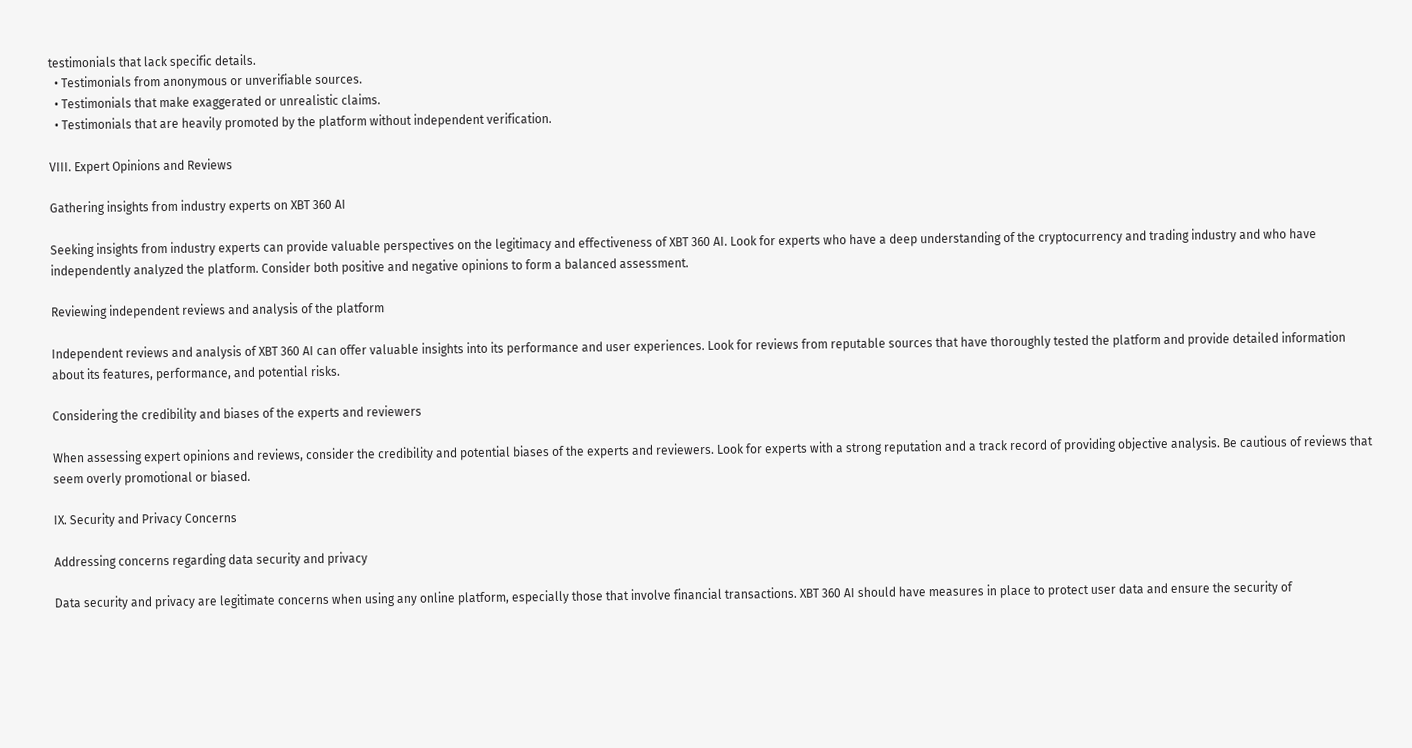testimonials that lack specific details.
  • Testimonials from anonymous or unverifiable sources.
  • Testimonials that make exaggerated or unrealistic claims.
  • Testimonials that are heavily promoted by the platform without independent verification.

VIII. Expert Opinions and Reviews

Gathering insights from industry experts on XBT 360 AI

Seeking insights from industry experts can provide valuable perspectives on the legitimacy and effectiveness of XBT 360 AI. Look for experts who have a deep understanding of the cryptocurrency and trading industry and who have independently analyzed the platform. Consider both positive and negative opinions to form a balanced assessment.

Reviewing independent reviews and analysis of the platform

Independent reviews and analysis of XBT 360 AI can offer valuable insights into its performance and user experiences. Look for reviews from reputable sources that have thoroughly tested the platform and provide detailed information about its features, performance, and potential risks.

Considering the credibility and biases of the experts and reviewers

When assessing expert opinions and reviews, consider the credibility and potential biases of the experts and reviewers. Look for experts with a strong reputation and a track record of providing objective analysis. Be cautious of reviews that seem overly promotional or biased.

IX. Security and Privacy Concerns

Addressing concerns regarding data security and privacy

Data security and privacy are legitimate concerns when using any online platform, especially those that involve financial transactions. XBT 360 AI should have measures in place to protect user data and ensure the security of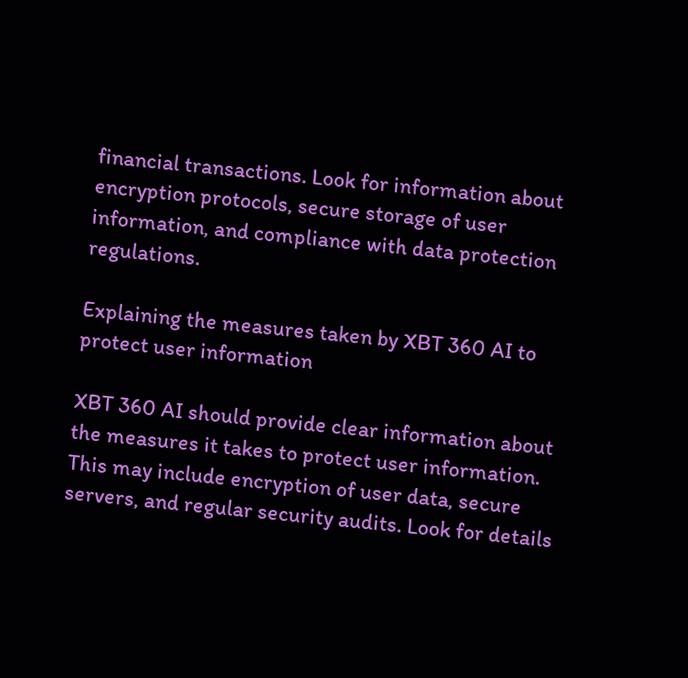financial transactions. Look for information about encryption protocols, secure storage of user information, and compliance with data protection regulations.

Explaining the measures taken by XBT 360 AI to protect user information

XBT 360 AI should provide clear information about the measures it takes to protect user information. This may include encryption of user data, secure servers, and regular security audits. Look for details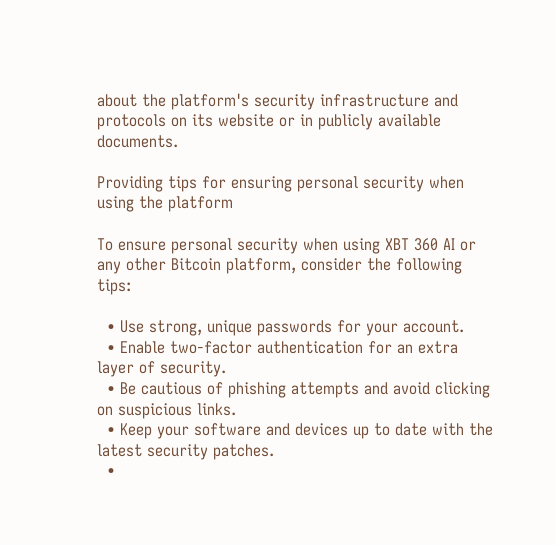about the platform's security infrastructure and protocols on its website or in publicly available documents.

Providing tips for ensuring personal security when using the platform

To ensure personal security when using XBT 360 AI or any other Bitcoin platform, consider the following tips:

  • Use strong, unique passwords for your account.
  • Enable two-factor authentication for an extra layer of security.
  • Be cautious of phishing attempts and avoid clicking on suspicious links.
  • Keep your software and devices up to date with the latest security patches.
  •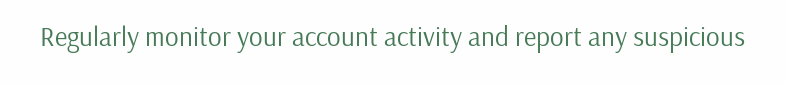Regularly monitor your account activity and report any suspicious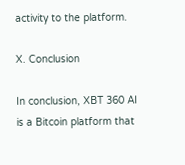activity to the platform.

X. Conclusion

In conclusion, XBT 360 AI is a Bitcoin platform that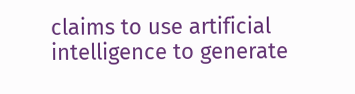claims to use artificial intelligence to generate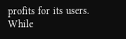profits for its users. While